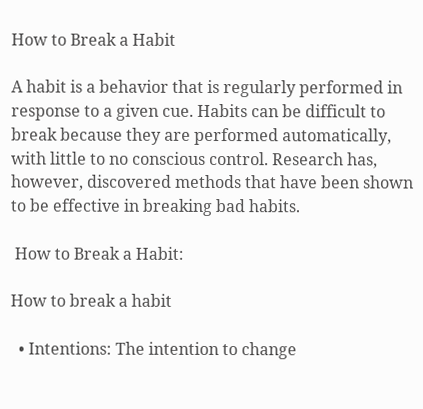How to Break a Habit

A habit is a behavior that is regularly performed in response to a given cue. Habits can be difficult to break because they are performed automatically, with little to no conscious control. Research has, however, discovered methods that have been shown to be effective in breaking bad habits.

 How to Break a Habit:

How to break a habit

  • Intentions: The intention to change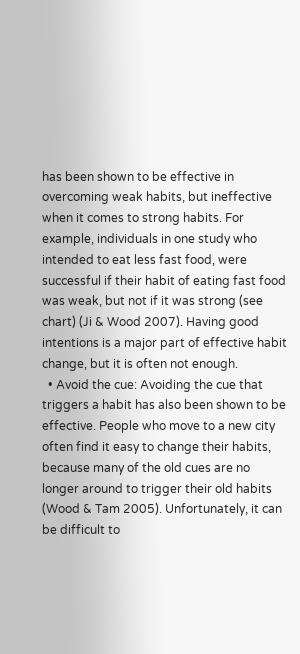has been shown to be effective in overcoming weak habits, but ineffective when it comes to strong habits. For example, individuals in one study who intended to eat less fast food, were successful if their habit of eating fast food was weak, but not if it was strong (see chart) (Ji & Wood 2007). Having good intentions is a major part of effective habit change, but it is often not enough.
  • Avoid the cue: Avoiding the cue that triggers a habit has also been shown to be effective. People who move to a new city often find it easy to change their habits, because many of the old cues are no longer around to trigger their old habits (Wood & Tam 2005). Unfortunately, it can be difficult to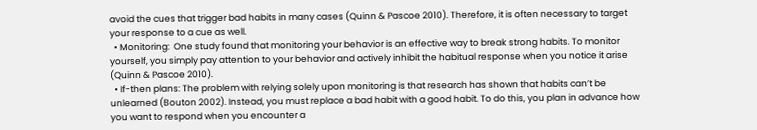avoid the cues that trigger bad habits in many cases (Quinn & Pascoe 2010). Therefore, it is often necessary to target your response to a cue as well.
  • Monitoring:  One study found that monitoring your behavior is an effective way to break strong habits. To monitor yourself, you simply pay attention to your behavior and actively inhibit the habitual response when you notice it arise (Quinn & Pascoe 2010).
  • If-then plans: The problem with relying solely upon monitoring is that research has shown that habits can’t be unlearned (Bouton 2002). Instead, you must replace a bad habit with a good habit. To do this, you plan in advance how you want to respond when you encounter a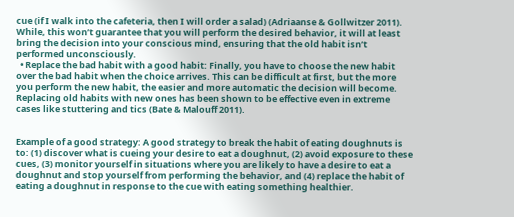cue (if I walk into the cafeteria, then I will order a salad) (Adriaanse & Gollwitzer 2011). While, this won’t guarantee that you will perform the desired behavior, it will at least bring the decision into your conscious mind, ensuring that the old habit isn’t performed unconsciously.
  • Replace the bad habit with a good habit: Finally, you have to choose the new habit over the bad habit when the choice arrives. This can be difficult at first, but the more you perform the new habit, the easier and more automatic the decision will become. Replacing old habits with new ones has been shown to be effective even in extreme cases like stuttering and tics (Bate & Malouff 2011).


Example of a good strategy: A good strategy to break the habit of eating doughnuts is to: (1) discover what is cueing your desire to eat a doughnut, (2) avoid exposure to these cues, (3) monitor yourself in situations where you are likely to have a desire to eat a doughnut and stop yourself from performing the behavior, and (4) replace the habit of eating a doughnut in response to the cue with eating something healthier.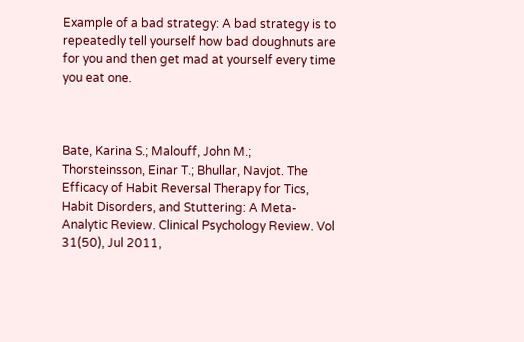Example of a bad strategy: A bad strategy is to repeatedly tell yourself how bad doughnuts are for you and then get mad at yourself every time you eat one.



Bate, Karina S.; Malouff, John M.; Thorsteinsson, Einar T.; Bhullar, Navjot. The Efficacy of Habit Reversal Therapy for Tics, Habit Disorders, and Stuttering: A Meta-Analytic Review. Clinical Psychology Review. Vol 31(50), Jul 2011,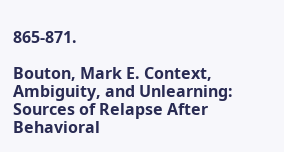865-871.

Bouton, Mark E. Context, Ambiguity, and Unlearning: Sources of Relapse After Behavioral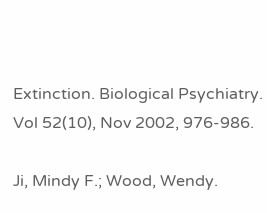Extinction. Biological Psychiatry. Vol 52(10), Nov 2002, 976-986.

Ji, Mindy F.; Wood, Wendy.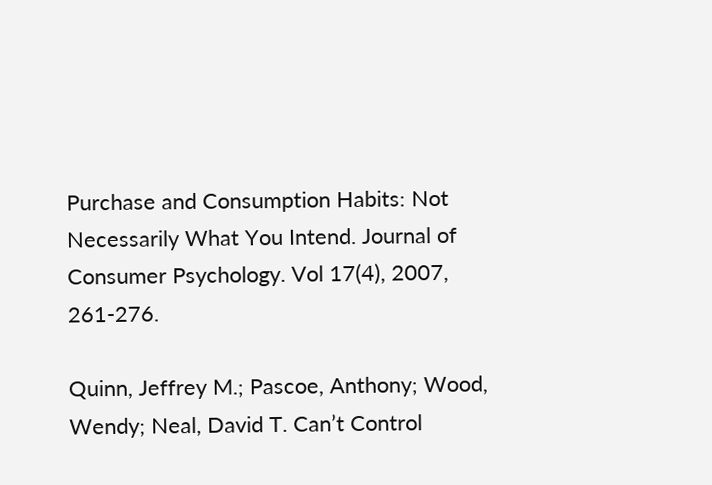Purchase and Consumption Habits: Not Necessarily What You Intend. Journal of Consumer Psychology. Vol 17(4), 2007, 261-276.

Quinn, Jeffrey M.; Pascoe, Anthony; Wood, Wendy; Neal, David T. Can’t Control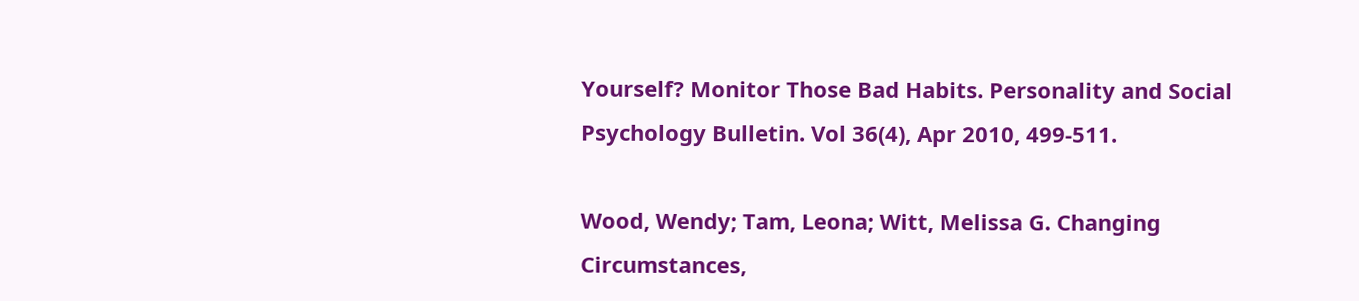Yourself? Monitor Those Bad Habits. Personality and Social Psychology Bulletin. Vol 36(4), Apr 2010, 499-511.

Wood, Wendy; Tam, Leona; Witt, Melissa G. Changing Circumstances,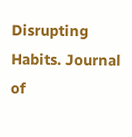Disrupting Habits. Journal of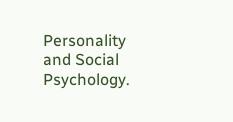Personality and Social Psychology.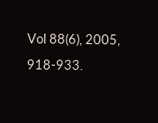Vol 88(6), 2005, 918-933.